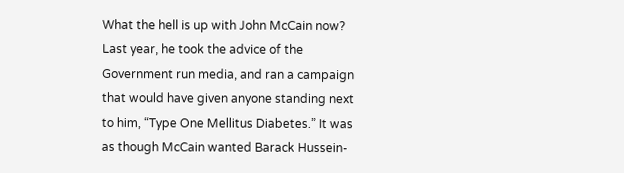What the hell is up with John McCain now? Last year, he took the advice of the Government run media, and ran a campaign that would have given anyone standing next to him, “Type One Mellitus Diabetes.” It was as though McCain wanted Barack Hussein-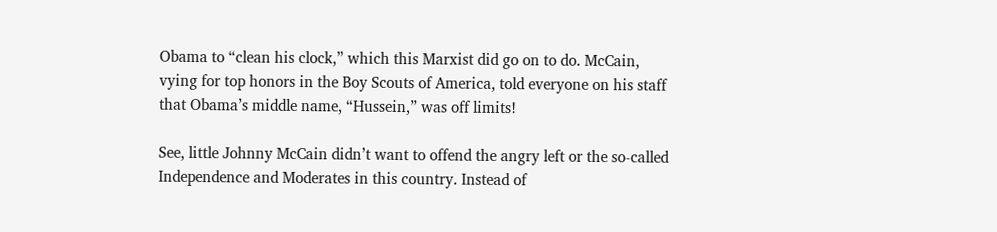Obama to “clean his clock,” which this Marxist did go on to do. McCain, vying for top honors in the Boy Scouts of America, told everyone on his staff that Obama’s middle name, “Hussein,” was off limits!

See, little Johnny McCain didn’t want to offend the angry left or the so-called Independence and Moderates in this country. Instead of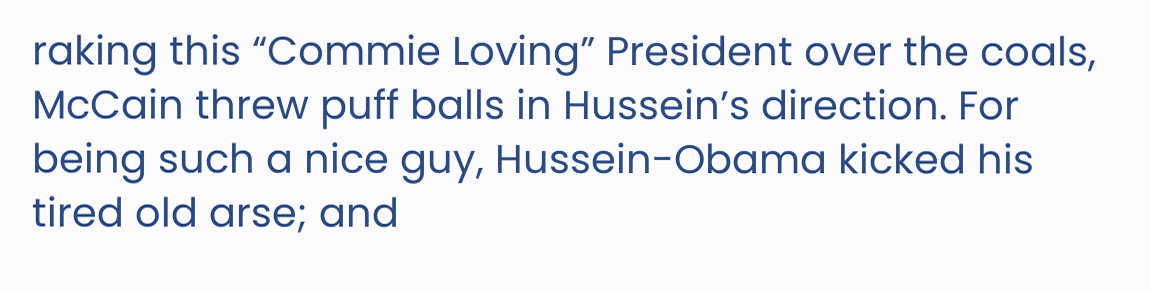raking this “Commie Loving” President over the coals, McCain threw puff balls in Hussein’s direction. For being such a nice guy, Hussein-Obama kicked his tired old arse; and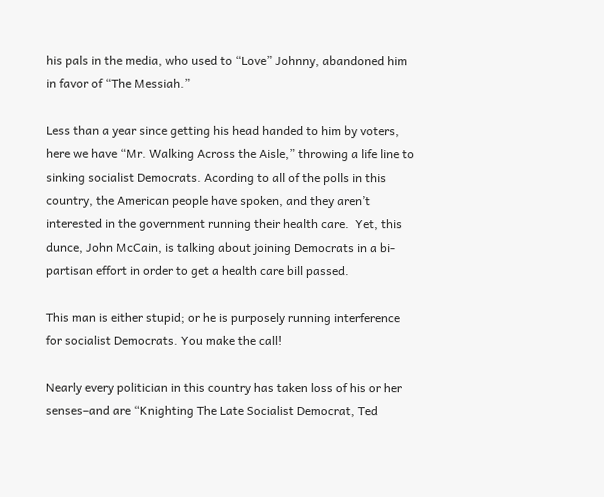his pals in the media, who used to “Love” Johnny, abandoned him in favor of “The Messiah.”

Less than a year since getting his head handed to him by voters, here we have “Mr. Walking Across the Aisle,” throwing a life line to sinking socialist Democrats. Acording to all of the polls in this country, the American people have spoken, and they aren’t interested in the government running their health care.  Yet, this dunce, John McCain, is talking about joining Democrats in a bi-partisan effort in order to get a health care bill passed.

This man is either stupid; or he is purposely running interference for socialist Democrats. You make the call!

Nearly every politician in this country has taken loss of his or her senses–and are “Knighting The Late Socialist Democrat, Ted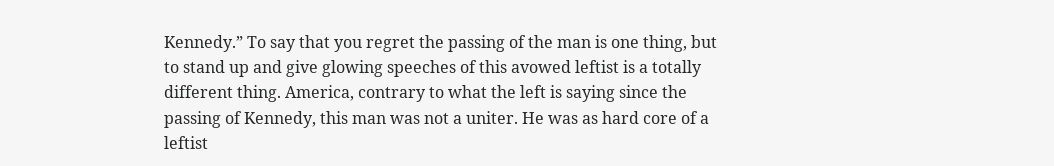Kennedy.” To say that you regret the passing of the man is one thing, but to stand up and give glowing speeches of this avowed leftist is a totally different thing. America, contrary to what the left is saying since the passing of Kennedy, this man was not a uniter. He was as hard core of a leftist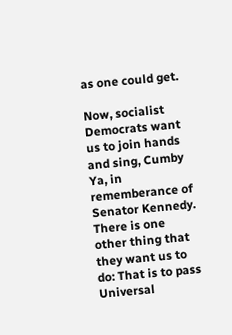as one could get.

Now, socialist Democrats want us to join hands and sing, Cumby Ya, in rememberance of Senator Kennedy. There is one other thing that they want us to do: That is to pass Universal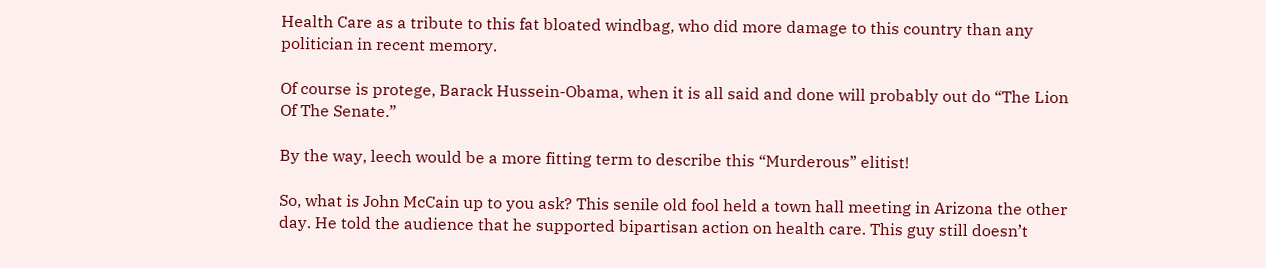Health Care as a tribute to this fat bloated windbag, who did more damage to this country than any politician in recent memory.

Of course is protege, Barack Hussein-Obama, when it is all said and done will probably out do “The Lion Of The Senate.”

By the way, leech would be a more fitting term to describe this “Murderous” elitist!

So, what is John McCain up to you ask? This senile old fool held a town hall meeting in Arizona the other day. He told the audience that he supported bipartisan action on health care. This guy still doesn’t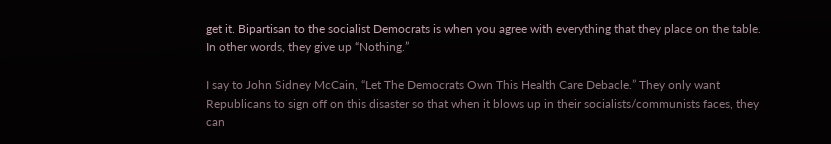get it. Bipartisan to the socialist Democrats is when you agree with everything that they place on the table. In other words, they give up “Nothing.”

I say to John Sidney McCain, “Let The Democrats Own This Health Care Debacle.” They only want Republicans to sign off on this disaster so that when it blows up in their socialists/communists faces, they can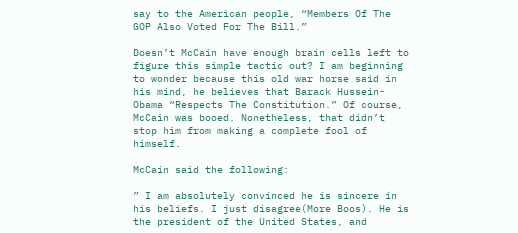say to the American people, “Members Of The GOP Also Voted For The Bill.”

Doesn’t McCain have enough brain cells left to figure this simple tactic out? I am beginning to wonder because this old war horse said in his mind, he believes that Barack Hussein-Obama “Respects The Constitution.” Of course, McCain was booed. Nonetheless, that didn’t stop him from making a complete fool of himself.

McCain said the following:

” I am absolutely convinced he is sincere in his beliefs. I just disagree(More Boos). He is the president of the United States, and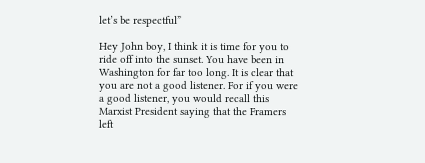let’s be respectful”

Hey John boy, I think it is time for you to ride off into the sunset. You have been in Washington for far too long. It is clear that you are not a good listener. For if you were a good listener, you would recall this Marxist President saying that the Framers left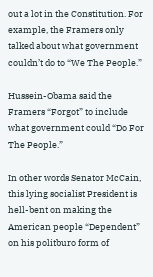out a lot in the Constitution. For example, the Framers only talked about what government couldn’t do to “We The People.”

Hussein-Obama said the Framers “Forgot” to include what government could “Do For The People.”

In other words Senator McCain, this lying socialist President is hell-bent on making the American people “Dependent” on his politburo form of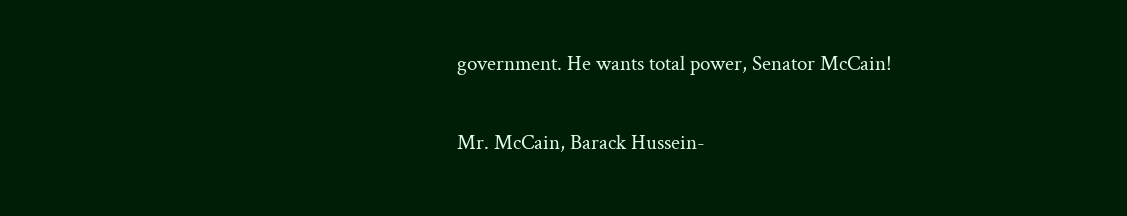government. He wants total power, Senator McCain!

Mr. McCain, Barack Hussein-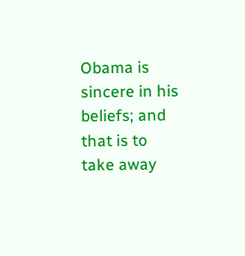Obama is sincere in his beliefs; and that is to take away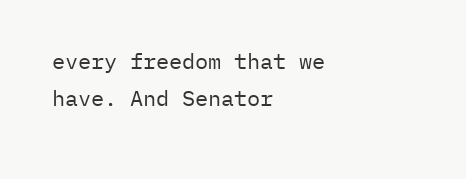every freedom that we have. And Senator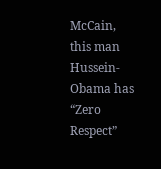McCain, this man Hussein-Obama has “Zero Respect”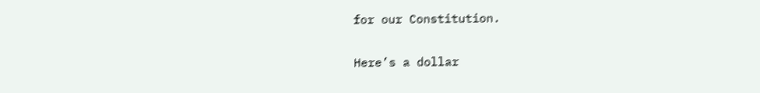for our Constitution.

Here’s a dollar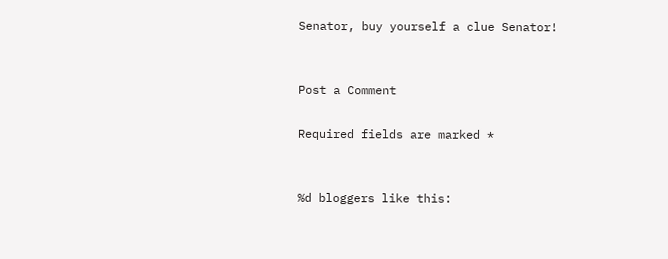Senator, buy yourself a clue Senator!


Post a Comment

Required fields are marked *


%d bloggers like this: